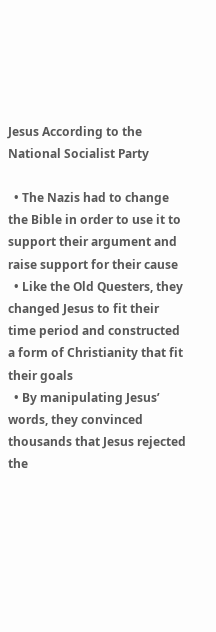Jesus According to the National Socialist Party

  • The Nazis had to change the Bible in order to use it to support their argument and raise support for their cause
  • Like the Old Questers, they changed Jesus to fit their time period and constructed a form of Christianity that fit their goals
  • By manipulating Jesus’ words, they convinced thousands that Jesus rejected the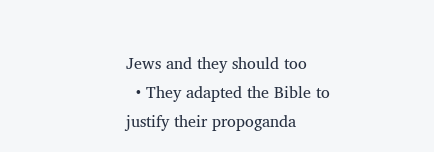Jews and they should too
  • They adapted the Bible to justify their propoganda